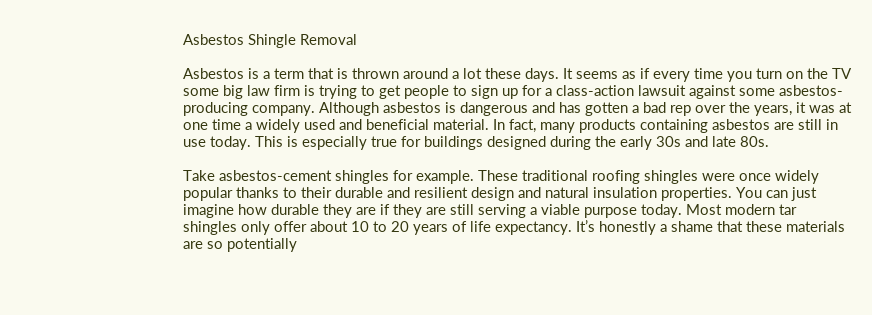Asbestos Shingle Removal

Asbestos is a term that is thrown around a lot these days. It seems as if every time you turn on the TV some big law firm is trying to get people to sign up for a class-action lawsuit against some asbestos-producing company. Although asbestos is dangerous and has gotten a bad rep over the years, it was at one time a widely used and beneficial material. In fact, many products containing asbestos are still in use today. This is especially true for buildings designed during the early 30s and late 80s.

Take asbestos-cement shingles for example. These traditional roofing shingles were once widely popular thanks to their durable and resilient design and natural insulation properties. You can just imagine how durable they are if they are still serving a viable purpose today. Most modern tar shingles only offer about 10 to 20 years of life expectancy. It’s honestly a shame that these materials are so potentially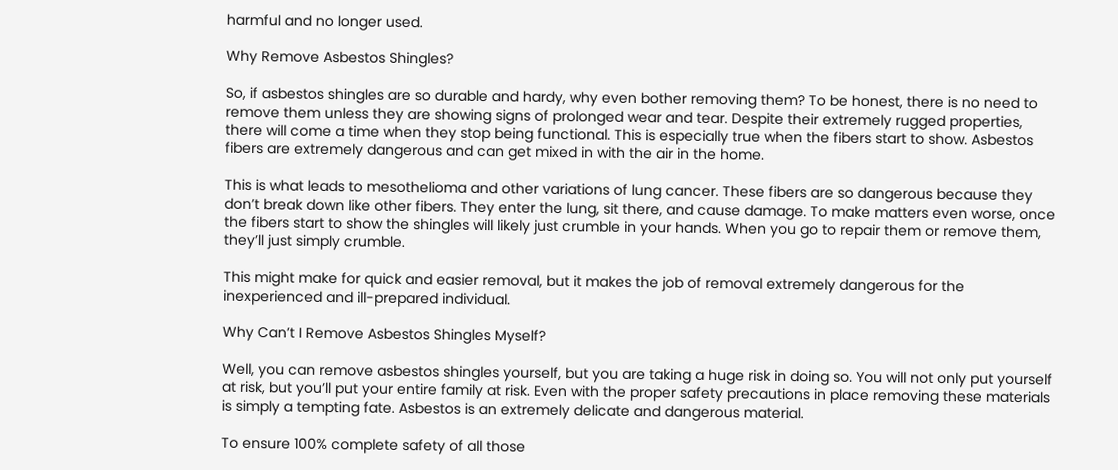harmful and no longer used.

Why Remove Asbestos Shingles?

So, if asbestos shingles are so durable and hardy, why even bother removing them? To be honest, there is no need to remove them unless they are showing signs of prolonged wear and tear. Despite their extremely rugged properties, there will come a time when they stop being functional. This is especially true when the fibers start to show. Asbestos fibers are extremely dangerous and can get mixed in with the air in the home.

This is what leads to mesothelioma and other variations of lung cancer. These fibers are so dangerous because they don’t break down like other fibers. They enter the lung, sit there, and cause damage. To make matters even worse, once the fibers start to show the shingles will likely just crumble in your hands. When you go to repair them or remove them, they’ll just simply crumble.

This might make for quick and easier removal, but it makes the job of removal extremely dangerous for the inexperienced and ill-prepared individual.

Why Can’t I Remove Asbestos Shingles Myself?

Well, you can remove asbestos shingles yourself, but you are taking a huge risk in doing so. You will not only put yourself at risk, but you’ll put your entire family at risk. Even with the proper safety precautions in place removing these materials is simply a tempting fate. Asbestos is an extremely delicate and dangerous material.

To ensure 100% complete safety of all those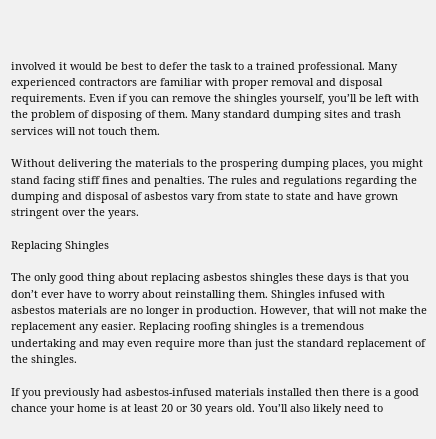involved it would be best to defer the task to a trained professional. Many experienced contractors are familiar with proper removal and disposal requirements. Even if you can remove the shingles yourself, you’ll be left with the problem of disposing of them. Many standard dumping sites and trash services will not touch them.

Without delivering the materials to the prospering dumping places, you might stand facing stiff fines and penalties. The rules and regulations regarding the dumping and disposal of asbestos vary from state to state and have grown stringent over the years.

Replacing Shingles

The only good thing about replacing asbestos shingles these days is that you don’t ever have to worry about reinstalling them. Shingles infused with asbestos materials are no longer in production. However, that will not make the replacement any easier. Replacing roofing shingles is a tremendous undertaking and may even require more than just the standard replacement of the shingles.

If you previously had asbestos-infused materials installed then there is a good chance your home is at least 20 or 30 years old. You’ll also likely need to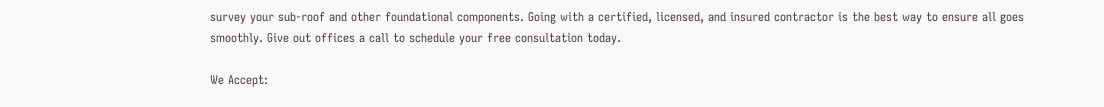survey your sub-roof and other foundational components. Going with a certified, licensed, and insured contractor is the best way to ensure all goes smoothly. Give out offices a call to schedule your free consultation today.

We Accept: